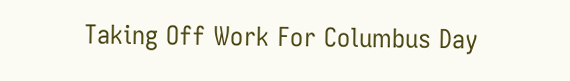Taking Off Work For Columbus Day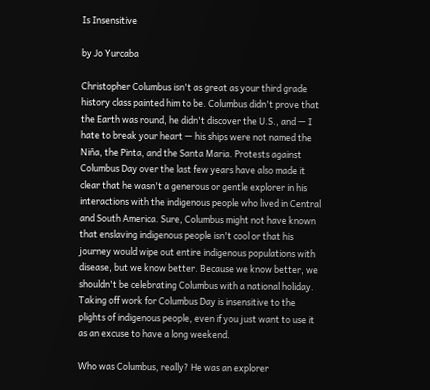Is Insensitive

by Jo Yurcaba

Christopher Columbus isn't as great as your third grade history class painted him to be. Columbus didn't prove that the Earth was round, he didn't discover the U.S., and — I hate to break your heart — his ships were not named the Niña, the Pinta, and the Santa Maria. Protests against Columbus Day over the last few years have also made it clear that he wasn't a generous or gentle explorer in his interactions with the indigenous people who lived in Central and South America. Sure, Columbus might not have known that enslaving indigenous people isn't cool or that his journey would wipe out entire indigenous populations with disease, but we know better. Because we know better, we shouldn't be celebrating Columbus with a national holiday. Taking off work for Columbus Day is insensitive to the plights of indigenous people, even if you just want to use it as an excuse to have a long weekend.

Who was Columbus, really? He was an explorer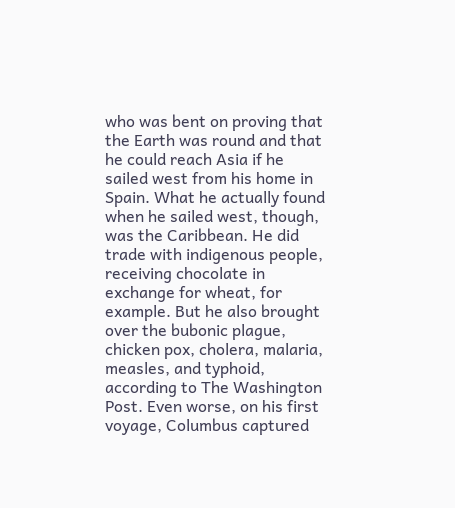who was bent on proving that the Earth was round and that he could reach Asia if he sailed west from his home in Spain. What he actually found when he sailed west, though, was the Caribbean. He did trade with indigenous people, receiving chocolate in exchange for wheat, for example. But he also brought over the bubonic plague, chicken pox, cholera, malaria, measles, and typhoid, according to The Washington Post. Even worse, on his first voyage, Columbus captured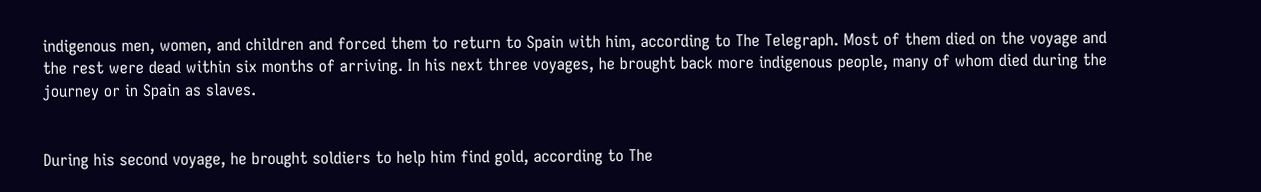indigenous men, women, and children and forced them to return to Spain with him, according to The Telegraph. Most of them died on the voyage and the rest were dead within six months of arriving. In his next three voyages, he brought back more indigenous people, many of whom died during the journey or in Spain as slaves.


During his second voyage, he brought soldiers to help him find gold, according to The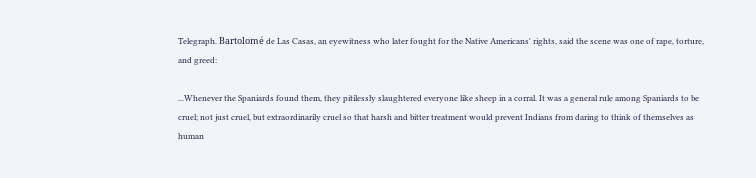Telegraph. Bartolomé de Las Casas, an eyewitness who later fought for the Native Americans' rights, said the scene was one of rape, torture, and greed:

...Whenever the Spaniards found them, they pitilessly slaughtered everyone like sheep in a corral. It was a general rule among Spaniards to be cruel; not just cruel, but extraordinarily cruel so that harsh and bitter treatment would prevent Indians from daring to think of themselves as human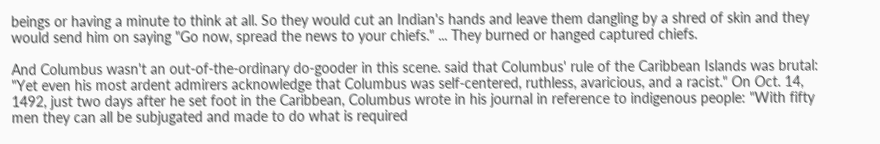beings or having a minute to think at all. So they would cut an Indian's hands and leave them dangling by a shred of skin and they would send him on saying "Go now, spread the news to your chiefs." ... They burned or hanged captured chiefs.

And Columbus wasn't an out-of-the-ordinary do-gooder in this scene. said that Columbus' rule of the Caribbean Islands was brutal: "Yet even his most ardent admirers acknowledge that Columbus was self-centered, ruthless, avaricious, and a racist." On Oct. 14, 1492, just two days after he set foot in the Caribbean, Columbus wrote in his journal in reference to indigenous people: "With fifty men they can all be subjugated and made to do what is required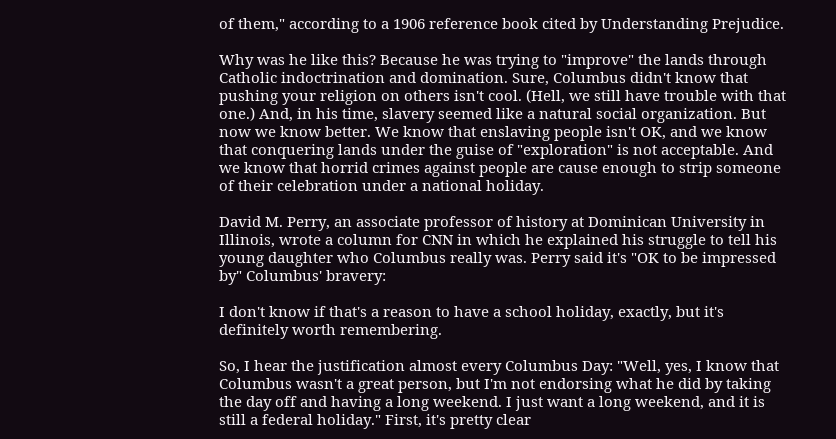of them," according to a 1906 reference book cited by Understanding Prejudice.

Why was he like this? Because he was trying to "improve" the lands through Catholic indoctrination and domination. Sure, Columbus didn't know that pushing your religion on others isn't cool. (Hell, we still have trouble with that one.) And, in his time, slavery seemed like a natural social organization. But now we know better. We know that enslaving people isn't OK, and we know that conquering lands under the guise of "exploration" is not acceptable. And we know that horrid crimes against people are cause enough to strip someone of their celebration under a national holiday.

David M. Perry, an associate professor of history at Dominican University in Illinois, wrote a column for CNN in which he explained his struggle to tell his young daughter who Columbus really was. Perry said it's "OK to be impressed by" Columbus' bravery:

I don't know if that's a reason to have a school holiday, exactly, but it's definitely worth remembering.

So, I hear the justification almost every Columbus Day: "Well, yes, I know that Columbus wasn't a great person, but I'm not endorsing what he did by taking the day off and having a long weekend. I just want a long weekend, and it is still a federal holiday." First, it's pretty clear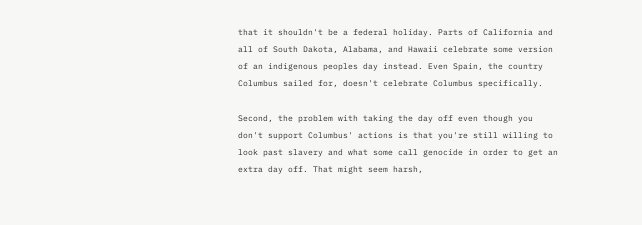that it shouldn't be a federal holiday. Parts of California and all of South Dakota, Alabama, and Hawaii celebrate some version of an indigenous peoples day instead. Even Spain, the country Columbus sailed for, doesn't celebrate Columbus specifically.

Second, the problem with taking the day off even though you don't support Columbus' actions is that you're still willing to look past slavery and what some call genocide in order to get an extra day off. That might seem harsh,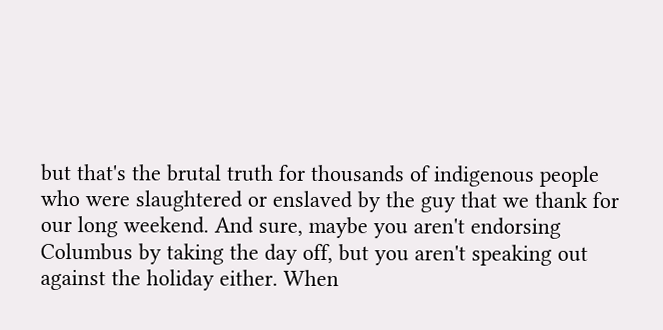but that's the brutal truth for thousands of indigenous people who were slaughtered or enslaved by the guy that we thank for our long weekend. And sure, maybe you aren't endorsing Columbus by taking the day off, but you aren't speaking out against the holiday either. When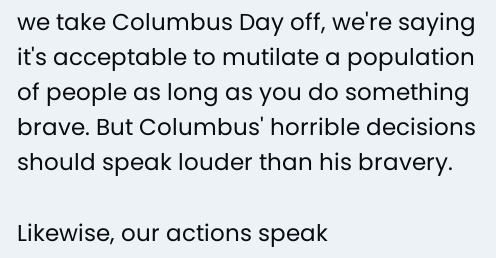we take Columbus Day off, we're saying it's acceptable to mutilate a population of people as long as you do something brave. But Columbus' horrible decisions should speak louder than his bravery.

Likewise, our actions speak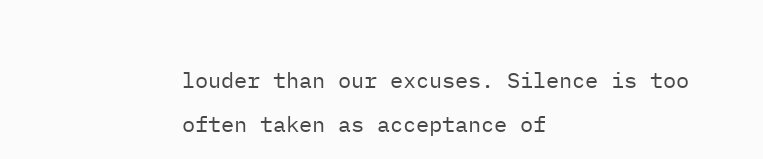louder than our excuses. Silence is too often taken as acceptance of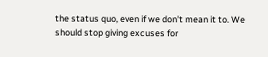the status quo, even if we don't mean it to. We should stop giving excuses for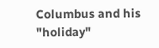Columbus and his "holiday"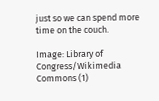just so we can spend more time on the couch.

Image: Library of Congress/Wikimedia Commons (1)